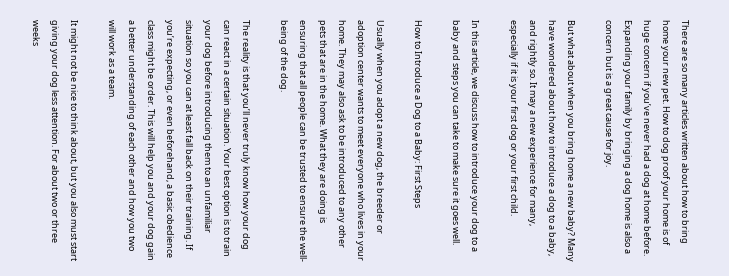There are so many articles written about how to bring home your new pet. How to dog proof your home is of huge concern if you’ve never had a dog at home before. Expanding your family by bringing a dog home is also a concern but is a great cause for joy.

But what about when you bring home a new baby? Many have wondered about how to introduce a dog to a baby, and rightly so. It may a new experience for many, especially if it is your first dog or your first child.

In this article, we discuss how to introduce your dog to a baby and steps you can take to make sure it goes well.

How to Introduce a Dog to a Baby: First Steps

Usually when you adopt a new dog, the breeder or adoption center wants to meet everyone who lives in your home. They may also ask to be introduced to any other pets that are in the home. What they are doing is ensuring that all people can be trusted to ensure the well-being of the dog.

The reality is that you’ll never truly know how your dog can react in a certain situation. Your best option is to train your dog before introducing them to an unfamiliar situation so you can at least fall back on their training. If you’re expecting, or even beforehand, a basic obedience class might be order. This will help you and your dog gain a better understanding of each other and how you two will work as a team.

It might not be nice to think about, but you also must start giving your dog less attention. For about two or three weeks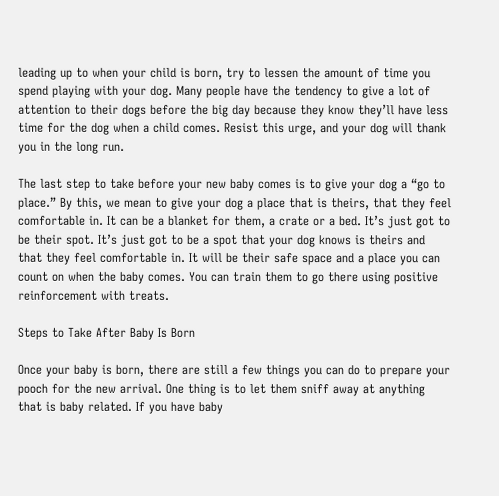leading up to when your child is born, try to lessen the amount of time you spend playing with your dog. Many people have the tendency to give a lot of attention to their dogs before the big day because they know they’ll have less time for the dog when a child comes. Resist this urge, and your dog will thank you in the long run.

The last step to take before your new baby comes is to give your dog a “go to place.” By this, we mean to give your dog a place that is theirs, that they feel comfortable in. It can be a blanket for them, a crate or a bed. It’s just got to be their spot. It’s just got to be a spot that your dog knows is theirs and that they feel comfortable in. It will be their safe space and a place you can count on when the baby comes. You can train them to go there using positive reinforcement with treats.

Steps to Take After Baby Is Born

Once your baby is born, there are still a few things you can do to prepare your pooch for the new arrival. One thing is to let them sniff away at anything that is baby related. If you have baby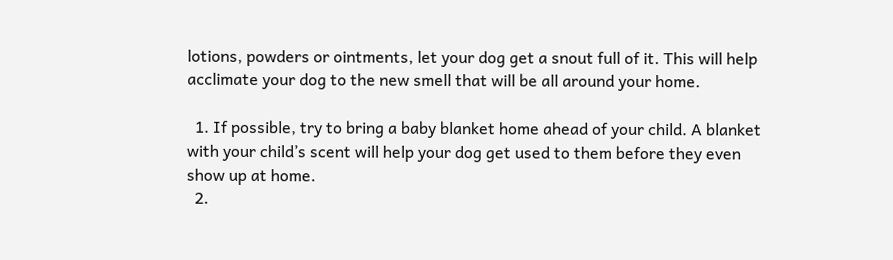lotions, powders or ointments, let your dog get a snout full of it. This will help acclimate your dog to the new smell that will be all around your home.

  1. If possible, try to bring a baby blanket home ahead of your child. A blanket with your child’s scent will help your dog get used to them before they even show up at home.
  2.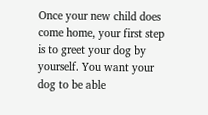Once your new child does come home, your first step is to greet your dog by yourself. You want your dog to be able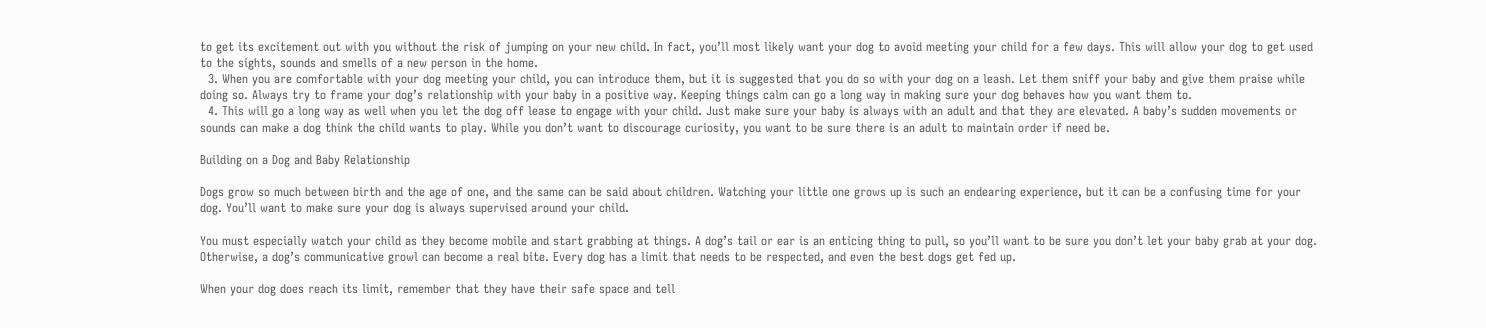to get its excitement out with you without the risk of jumping on your new child. In fact, you’ll most likely want your dog to avoid meeting your child for a few days. This will allow your dog to get used to the sights, sounds and smells of a new person in the home.
  3. When you are comfortable with your dog meeting your child, you can introduce them, but it is suggested that you do so with your dog on a leash. Let them sniff your baby and give them praise while doing so. Always try to frame your dog’s relationship with your baby in a positive way. Keeping things calm can go a long way in making sure your dog behaves how you want them to.
  4. This will go a long way as well when you let the dog off lease to engage with your child. Just make sure your baby is always with an adult and that they are elevated. A baby’s sudden movements or sounds can make a dog think the child wants to play. While you don’t want to discourage curiosity, you want to be sure there is an adult to maintain order if need be.

Building on a Dog and Baby Relationship

Dogs grow so much between birth and the age of one, and the same can be said about children. Watching your little one grows up is such an endearing experience, but it can be a confusing time for your dog. You’ll want to make sure your dog is always supervised around your child.

You must especially watch your child as they become mobile and start grabbing at things. A dog’s tail or ear is an enticing thing to pull, so you’ll want to be sure you don’t let your baby grab at your dog. Otherwise, a dog’s communicative growl can become a real bite. Every dog has a limit that needs to be respected, and even the best dogs get fed up.

When your dog does reach its limit, remember that they have their safe space and tell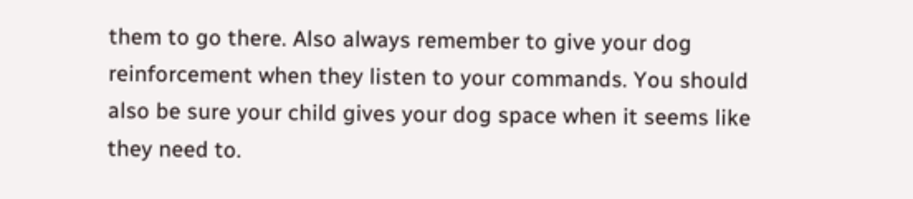them to go there. Also always remember to give your dog reinforcement when they listen to your commands. You should also be sure your child gives your dog space when it seems like they need to.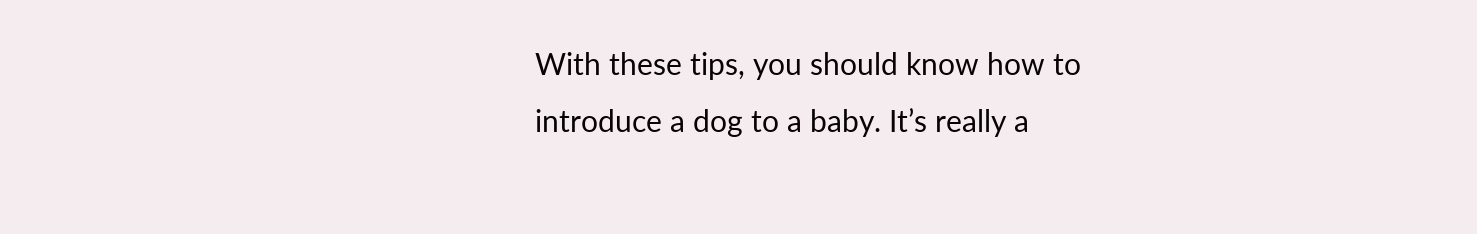With these tips, you should know how to introduce a dog to a baby. It’s really a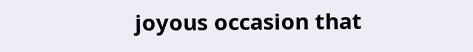joyous occasion that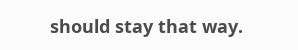should stay that way.